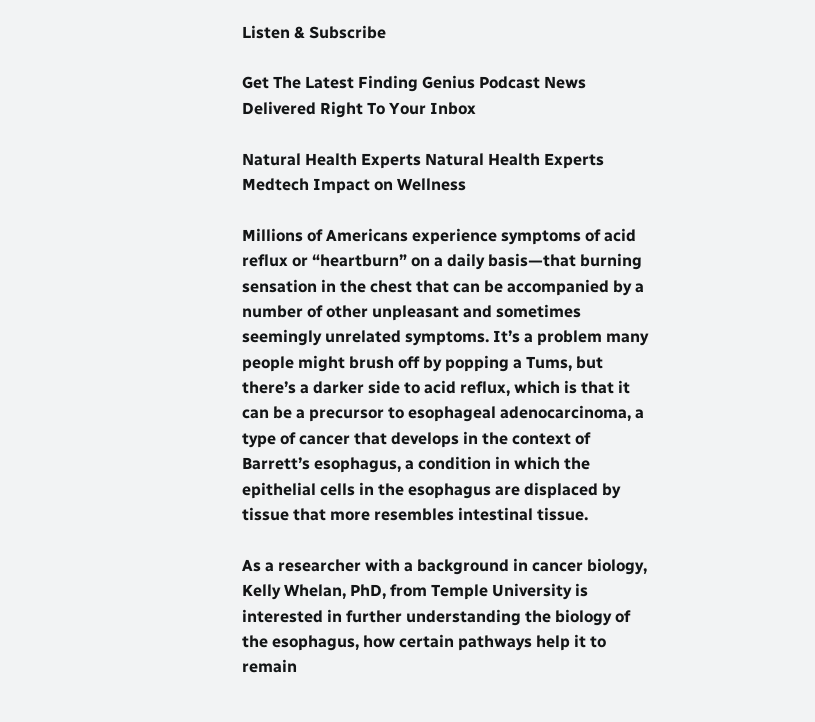Listen & Subscribe

Get The Latest Finding Genius Podcast News Delivered Right To Your Inbox

Natural Health Experts Natural Health Experts
Medtech Impact on Wellness

Millions of Americans experience symptoms of acid reflux or “heartburn” on a daily basis—that burning sensation in the chest that can be accompanied by a number of other unpleasant and sometimes seemingly unrelated symptoms. It’s a problem many people might brush off by popping a Tums, but there’s a darker side to acid reflux, which is that it can be a precursor to esophageal adenocarcinoma, a type of cancer that develops in the context of Barrett’s esophagus, a condition in which the epithelial cells in the esophagus are displaced by tissue that more resembles intestinal tissue.

As a researcher with a background in cancer biology, Kelly Whelan, PhD, from Temple University is interested in further understanding the biology of the esophagus, how certain pathways help it to remain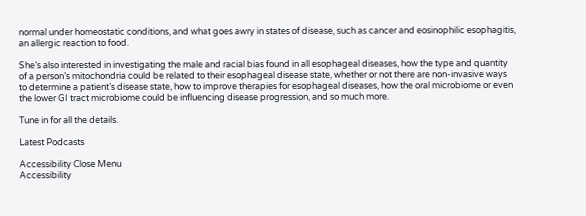normal under homeostatic conditions, and what goes awry in states of disease, such as cancer and eosinophilic esophagitis, an allergic reaction to food.

She’s also interested in investigating the male and racial bias found in all esophageal diseases, how the type and quantity of a person’s mitochondria could be related to their esophageal disease state, whether or not there are non-invasive ways to determine a patient’s disease state, how to improve therapies for esophageal diseases, how the oral microbiome or even the lower GI tract microbiome could be influencing disease progression, and so much more.

Tune in for all the details.

Latest Podcasts

Accessibility Close Menu
Accessibility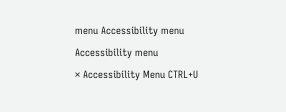menu Accessibility menu Accessibility menu
× Accessibility Menu CTRL+U